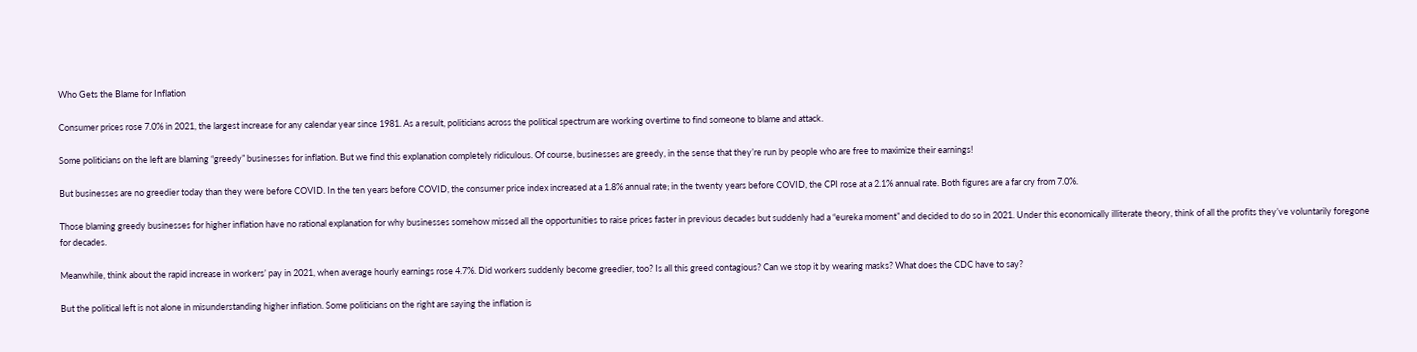Who Gets the Blame for Inflation

Consumer prices rose 7.0% in 2021, the largest increase for any calendar year since 1981. As a result, politicians across the political spectrum are working overtime to find someone to blame and attack.

Some politicians on the left are blaming “greedy” businesses for inflation. But we find this explanation completely ridiculous. Of course, businesses are greedy, in the sense that they’re run by people who are free to maximize their earnings!

But businesses are no greedier today than they were before COVID. In the ten years before COVID, the consumer price index increased at a 1.8% annual rate; in the twenty years before COVID, the CPI rose at a 2.1% annual rate. Both figures are a far cry from 7.0%.

Those blaming greedy businesses for higher inflation have no rational explanation for why businesses somehow missed all the opportunities to raise prices faster in previous decades but suddenly had a “eureka moment” and decided to do so in 2021. Under this economically illiterate theory, think of all the profits they’ve voluntarily foregone for decades.

Meanwhile, think about the rapid increase in workers’ pay in 2021, when average hourly earnings rose 4.7%. Did workers suddenly become greedier, too? Is all this greed contagious? Can we stop it by wearing masks? What does the CDC have to say?

But the political left is not alone in misunderstanding higher inflation. Some politicians on the right are saying the inflation is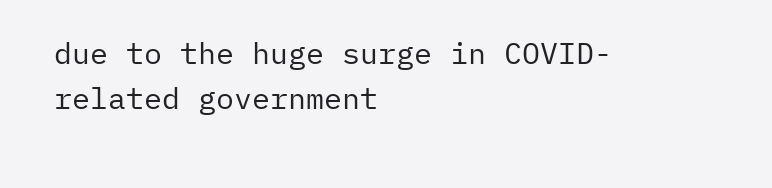due to the huge surge in COVID-related government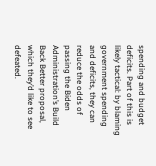spending and budget deficits. Part of this is likely tactical: by blaming government spending and deficits, they can reduce the odds of passing the Biden Administration’s Build Back Better proposal, which they’d like to see defeated.